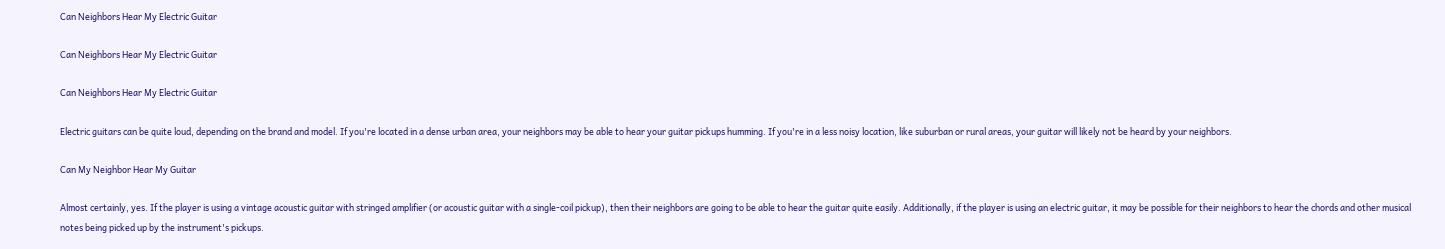Can Neighbors Hear My Electric Guitar

Can Neighbors Hear My Electric Guitar

Can Neighbors Hear My Electric Guitar

Electric guitars can be quite loud, depending on the brand and model. If you're located in a dense urban area, your neighbors may be able to hear your guitar pickups humming. If you're in a less noisy location, like suburban or rural areas, your guitar will likely not be heard by your neighbors.

Can My Neighbor Hear My Guitar

Almost certainly, yes. If the player is using a vintage acoustic guitar with stringed amplifier (or acoustic guitar with a single-coil pickup), then their neighbors are going to be able to hear the guitar quite easily. Additionally, if the player is using an electric guitar, it may be possible for their neighbors to hear the chords and other musical notes being picked up by the instrument's pickups.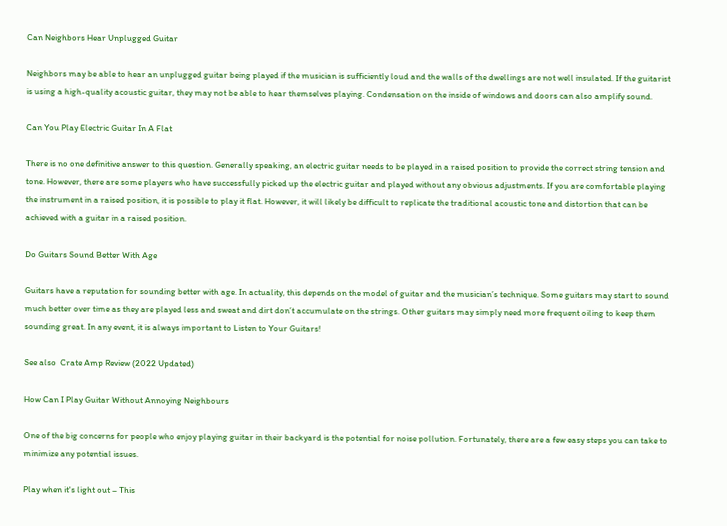Can Neighbors Hear Unplugged Guitar

Neighbors may be able to hear an unplugged guitar being played if the musician is sufficiently loud and the walls of the dwellings are not well insulated. If the guitarist is using a high-quality acoustic guitar, they may not be able to hear themselves playing. Condensation on the inside of windows and doors can also amplify sound.

Can You Play Electric Guitar In A Flat

There is no one definitive answer to this question. Generally speaking, an electric guitar needs to be played in a raised position to provide the correct string tension and tone. However, there are some players who have successfully picked up the electric guitar and played without any obvious adjustments. If you are comfortable playing the instrument in a raised position, it is possible to play it flat. However, it will likely be difficult to replicate the traditional acoustic tone and distortion that can be achieved with a guitar in a raised position.

Do Guitars Sound Better With Age

Guitars have a reputation for sounding better with age. In actuality, this depends on the model of guitar and the musician’s technique. Some guitars may start to sound much better over time as they are played less and sweat and dirt don’t accumulate on the strings. Other guitars may simply need more frequent oiling to keep them sounding great. In any event, it is always important to Listen to Your Guitars!

See also  Crate Amp Review (2022 Updated)

How Can I Play Guitar Without Annoying Neighbours

One of the big concerns for people who enjoy playing guitar in their backyard is the potential for noise pollution. Fortunately, there are a few easy steps you can take to minimize any potential issues.

Play when it's light out – This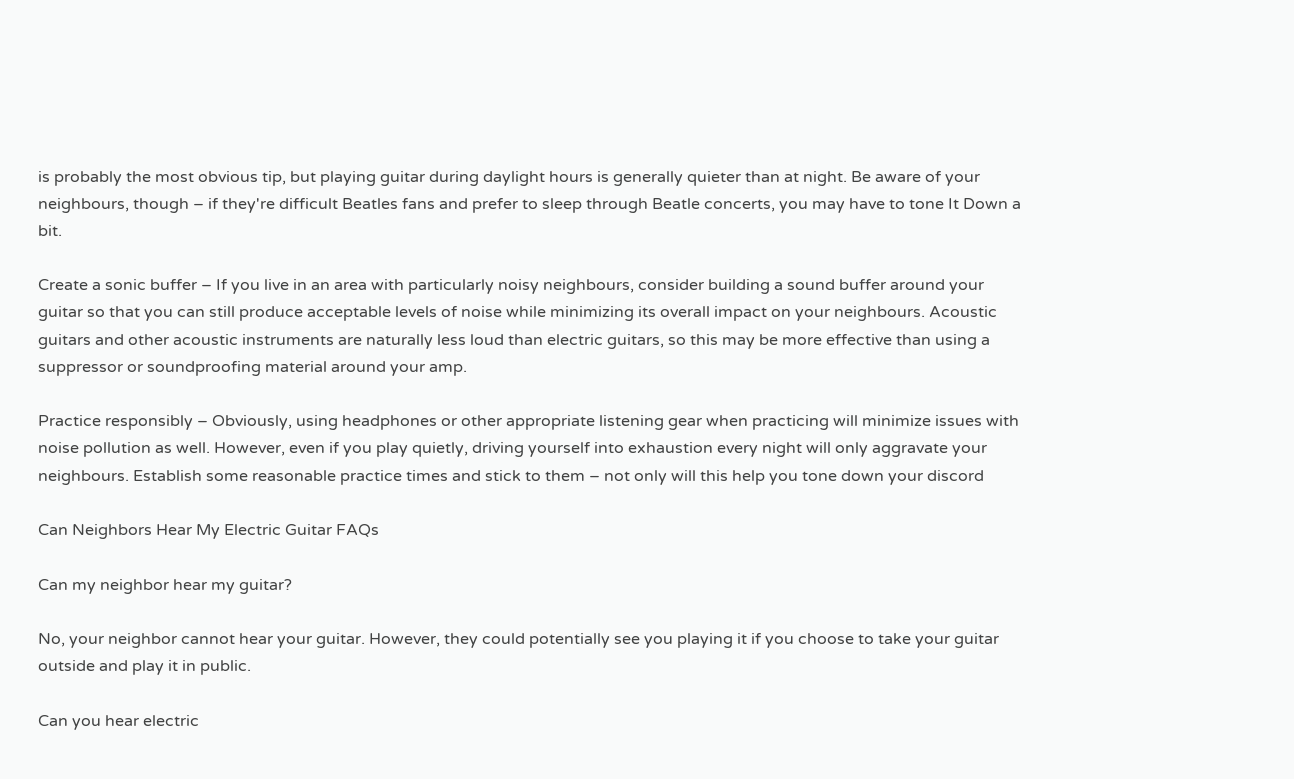is probably the most obvious tip, but playing guitar during daylight hours is generally quieter than at night. Be aware of your neighbours, though – if they're difficult Beatles fans and prefer to sleep through Beatle concerts, you may have to tone It Down a bit.

Create a sonic buffer – If you live in an area with particularly noisy neighbours, consider building a sound buffer around your guitar so that you can still produce acceptable levels of noise while minimizing its overall impact on your neighbours. Acoustic guitars and other acoustic instruments are naturally less loud than electric guitars, so this may be more effective than using a suppressor or soundproofing material around your amp.

Practice responsibly – Obviously, using headphones or other appropriate listening gear when practicing will minimize issues with noise pollution as well. However, even if you play quietly, driving yourself into exhaustion every night will only aggravate your neighbours. Establish some reasonable practice times and stick to them – not only will this help you tone down your discord

Can Neighbors Hear My Electric Guitar FAQs

Can my neighbor hear my guitar?

No, your neighbor cannot hear your guitar. However, they could potentially see you playing it if you choose to take your guitar outside and play it in public.

Can you hear electric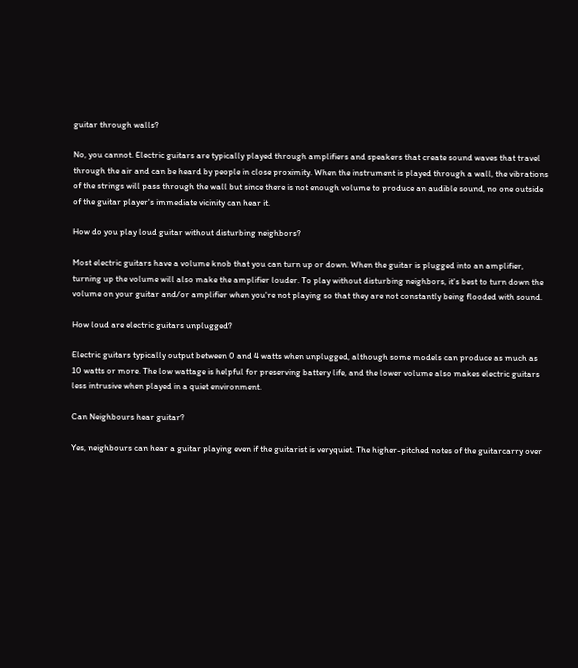guitar through walls?

No, you cannot. Electric guitars are typically played through amplifiers and speakers that create sound waves that travel through the air and can be heard by people in close proximity. When the instrument is played through a wall, the vibrations of the strings will pass through the wall but since there is not enough volume to produce an audible sound, no one outside of the guitar player's immediate vicinity can hear it.

How do you play loud guitar without disturbing neighbors?

Most electric guitars have a volume knob that you can turn up or down. When the guitar is plugged into an amplifier, turning up the volume will also make the amplifier louder. To play without disturbing neighbors, it's best to turn down the volume on your guitar and/or amplifier when you're not playing so that they are not constantly being flooded with sound.

How loud are electric guitars unplugged?

Electric guitars typically output between 0 and 4 watts when unplugged, although some models can produce as much as 10 watts or more. The low wattage is helpful for preserving battery life, and the lower volume also makes electric guitars less intrusive when played in a quiet environment.

Can Neighbours hear guitar?

Yes, neighbours can hear a guitar playing even if the guitarist is veryquiet. The higher-pitched notes of the guitarcarry over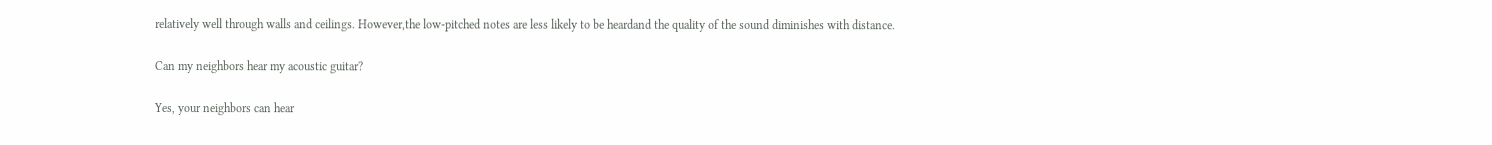relatively well through walls and ceilings. However,the low-pitched notes are less likely to be heardand the quality of the sound diminishes with distance.

Can my neighbors hear my acoustic guitar?

Yes, your neighbors can hear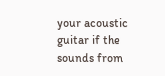your acoustic guitar if the sounds from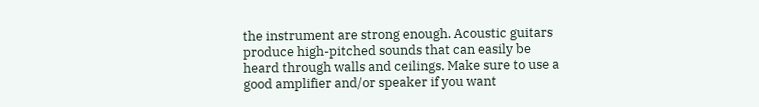the instrument are strong enough. Acoustic guitars produce high-pitched sounds that can easily be heard through walls and ceilings. Make sure to use a good amplifier and/or speaker if you want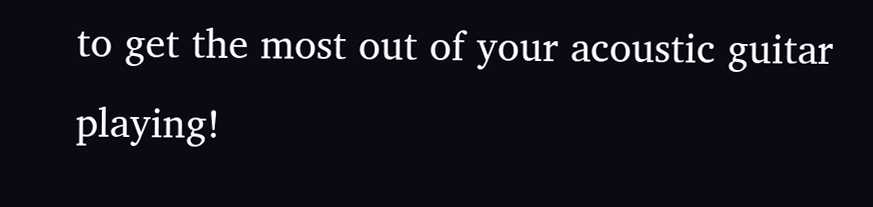to get the most out of your acoustic guitar playing!